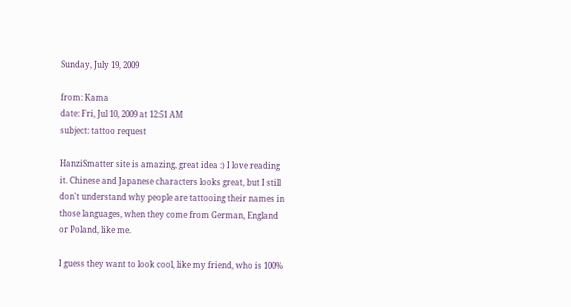Sunday, July 19, 2009

from: Kama
date: Fri, Jul 10, 2009 at 12:51 AM
subject: tattoo request

HanziSmatter site is amazing, great idea :) I love reading it. Chinese and Japanese characters looks great, but I still don't understand why people are tattooing their names in those languages, when they come from German, England or Poland, like me.

I guess they want to look cool, like my friend, who is 100%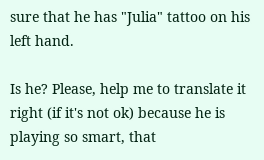sure that he has "Julia" tattoo on his left hand.

Is he? Please, help me to translate it right (if it's not ok) because he is playing so smart, that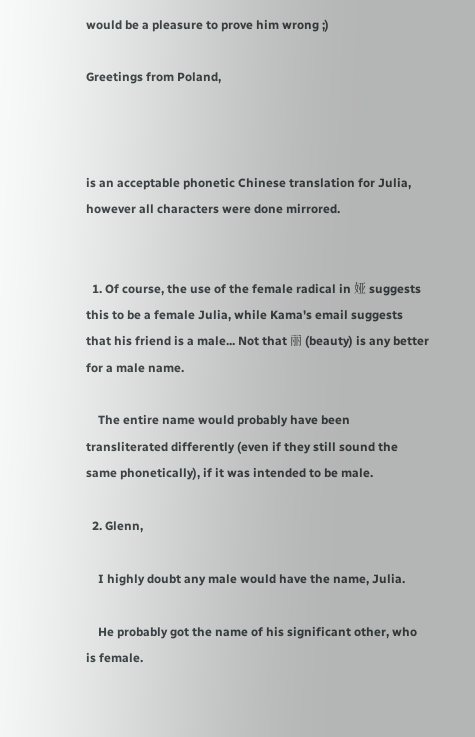would be a pleasure to prove him wrong ;)

Greetings from Poland,



is an acceptable phonetic Chinese translation for Julia, however all characters were done mirrored.


  1. Of course, the use of the female radical in 娅 suggests this to be a female Julia, while Kama's email suggests that his friend is a male... Not that 丽 (beauty) is any better for a male name.

    The entire name would probably have been transliterated differently (even if they still sound the same phonetically), if it was intended to be male.

  2. Glenn,

    I highly doubt any male would have the name, Julia.

    He probably got the name of his significant other, who is female.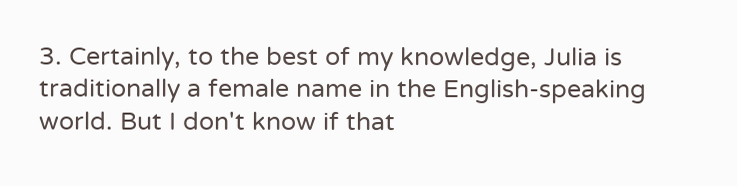3. Certainly, to the best of my knowledge, Julia is traditionally a female name in the English-speaking world. But I don't know if that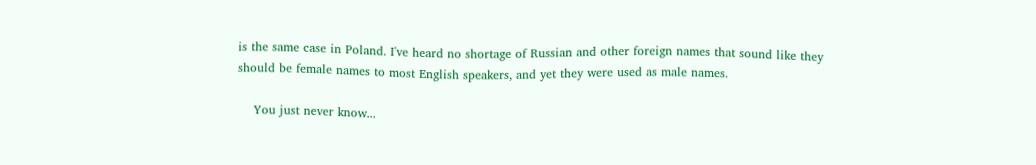is the same case in Poland. I've heard no shortage of Russian and other foreign names that sound like they should be female names to most English speakers, and yet they were used as male names.

    You just never know...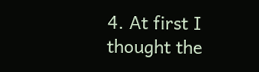4. At first I thought the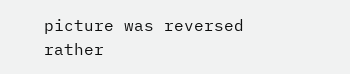picture was reversed rather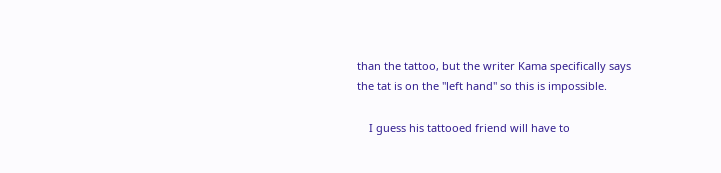than the tattoo, but the writer Kama specifically says the tat is on the "left hand" so this is impossible.

    I guess his tattooed friend will have to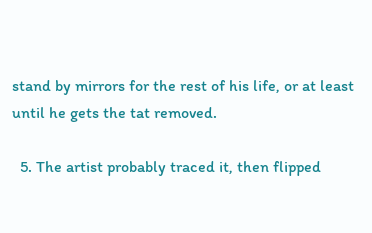stand by mirrors for the rest of his life, or at least until he gets the tat removed.

  5. The artist probably traced it, then flipped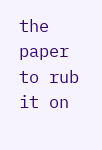the paper to rub it on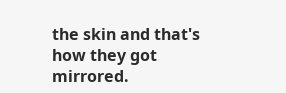the skin and that's how they got mirrored.